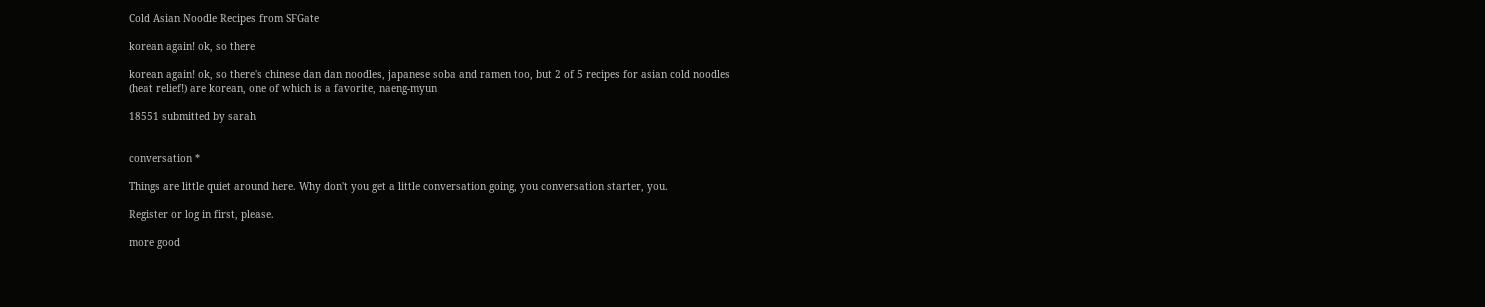Cold Asian Noodle Recipes from SFGate

korean again! ok, so there

korean again! ok, so there's chinese dan dan noodles, japanese soba and ramen too, but 2 of 5 recipes for asian cold noodles (heat relief!) are korean, one of which is a favorite, naeng-myun

18551 submitted by sarah


conversation *

Things are little quiet around here. Why don't you get a little conversation going, you conversation starter, you.

Register or log in first, please.

more good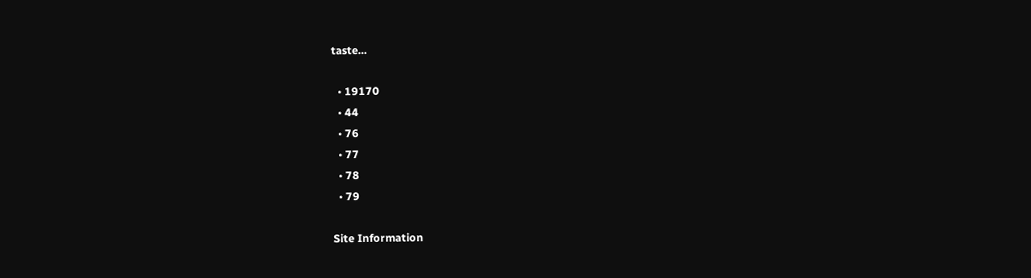taste...

  • 19170
  • 44
  • 76
  • 77
  • 78
  • 79

Site Information